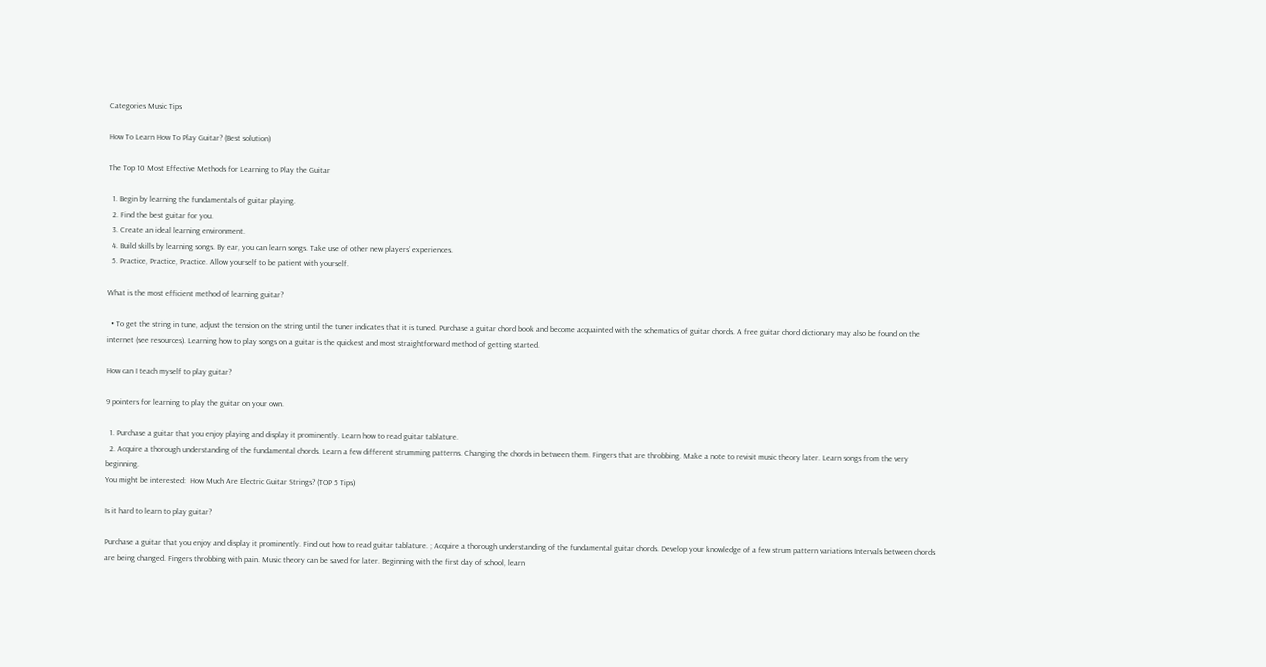Categories Music Tips

How To Learn How To Play Guitar? (Best solution)

The Top 10 Most Effective Methods for Learning to Play the Guitar

  1. Begin by learning the fundamentals of guitar playing.
  2. Find the best guitar for you.
  3. Create an ideal learning environment.
  4. Build skills by learning songs. By ear, you can learn songs. Take use of other new players’ experiences.
  5. Practice, Practice, Practice. Allow yourself to be patient with yourself.

What is the most efficient method of learning guitar?

  • To get the string in tune, adjust the tension on the string until the tuner indicates that it is tuned. Purchase a guitar chord book and become acquainted with the schematics of guitar chords. A free guitar chord dictionary may also be found on the internet (see resources). Learning how to play songs on a guitar is the quickest and most straightforward method of getting started.

How can I teach myself to play guitar?

9 pointers for learning to play the guitar on your own.

  1. Purchase a guitar that you enjoy playing and display it prominently. Learn how to read guitar tablature.
  2. Acquire a thorough understanding of the fundamental chords. Learn a few different strumming patterns. Changing the chords in between them. Fingers that are throbbing. Make a note to revisit music theory later. Learn songs from the very beginning.
You might be interested:  How Much Are Electric Guitar Strings? (TOP 5 Tips)

Is it hard to learn to play guitar?

Purchase a guitar that you enjoy and display it prominently. Find out how to read guitar tablature. ; Acquire a thorough understanding of the fundamental guitar chords. Develop your knowledge of a few strum pattern variations Intervals between chords are being changed. Fingers throbbing with pain. Music theory can be saved for later. Beginning with the first day of school, learn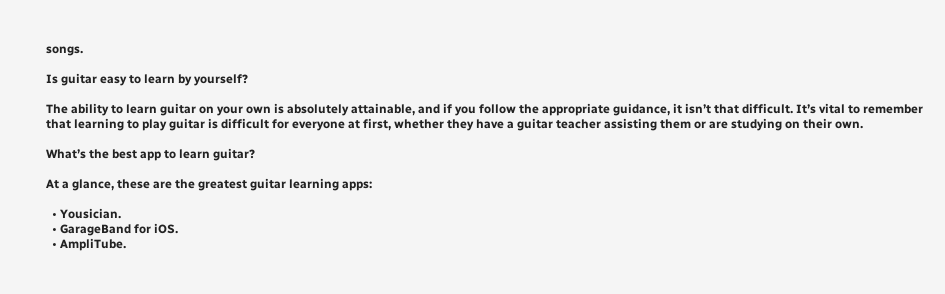songs.

Is guitar easy to learn by yourself?

The ability to learn guitar on your own is absolutely attainable, and if you follow the appropriate guidance, it isn’t that difficult. It’s vital to remember that learning to play guitar is difficult for everyone at first, whether they have a guitar teacher assisting them or are studying on their own.

What’s the best app to learn guitar?

At a glance, these are the greatest guitar learning apps:

  • Yousician.
  • GarageBand for iOS.
  • AmpliTube.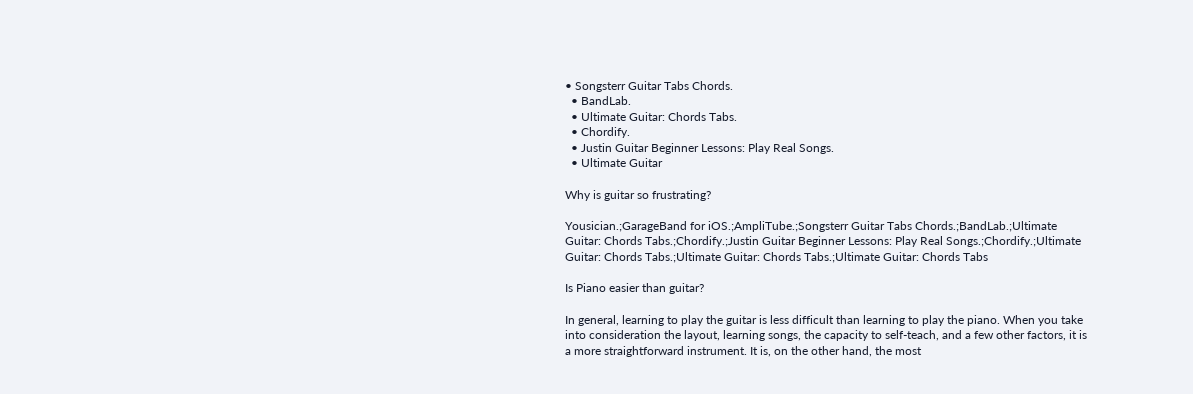• Songsterr Guitar Tabs Chords.
  • BandLab.
  • Ultimate Guitar: Chords Tabs.
  • Chordify.
  • Justin Guitar Beginner Lessons: Play Real Songs.
  • Ultimate Guitar

Why is guitar so frustrating?

Yousician.;GarageBand for iOS.;AmpliTube.;Songsterr Guitar Tabs Chords.;BandLab.;Ultimate Guitar: Chords Tabs.;Chordify.;Justin Guitar Beginner Lessons: Play Real Songs.;Chordify.;Ultimate Guitar: Chords Tabs.;Ultimate Guitar: Chords Tabs.;Ultimate Guitar: Chords Tabs

Is Piano easier than guitar?

In general, learning to play the guitar is less difficult than learning to play the piano. When you take into consideration the layout, learning songs, the capacity to self-teach, and a few other factors, it is a more straightforward instrument. It is, on the other hand, the most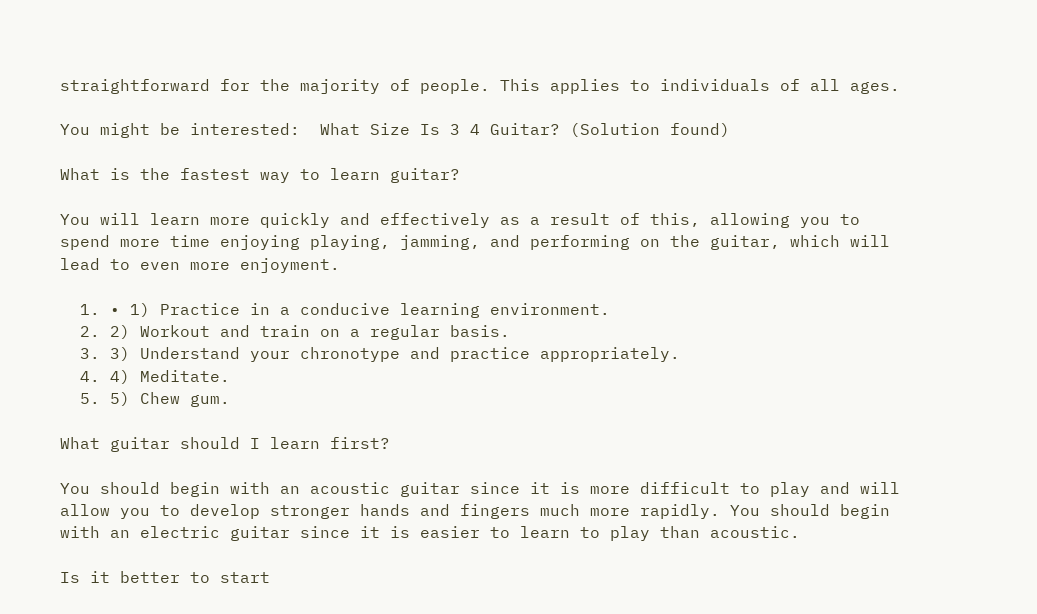straightforward for the majority of people. This applies to individuals of all ages.

You might be interested:  What Size Is 3 4 Guitar? (Solution found)

What is the fastest way to learn guitar?

You will learn more quickly and effectively as a result of this, allowing you to spend more time enjoying playing, jamming, and performing on the guitar, which will lead to even more enjoyment.

  1. • 1) Practice in a conducive learning environment.
  2. 2) Workout and train on a regular basis.
  3. 3) Understand your chronotype and practice appropriately.
  4. 4) Meditate.
  5. 5) Chew gum.

What guitar should I learn first?

You should begin with an acoustic guitar since it is more difficult to play and will allow you to develop stronger hands and fingers much more rapidly. You should begin with an electric guitar since it is easier to learn to play than acoustic.

Is it better to start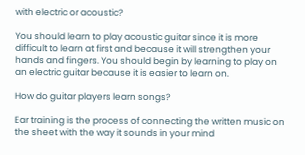with electric or acoustic?

You should learn to play acoustic guitar since it is more difficult to learn at first and because it will strengthen your hands and fingers. You should begin by learning to play on an electric guitar because it is easier to learn on.

How do guitar players learn songs?

Ear training is the process of connecting the written music on the sheet with the way it sounds in your mind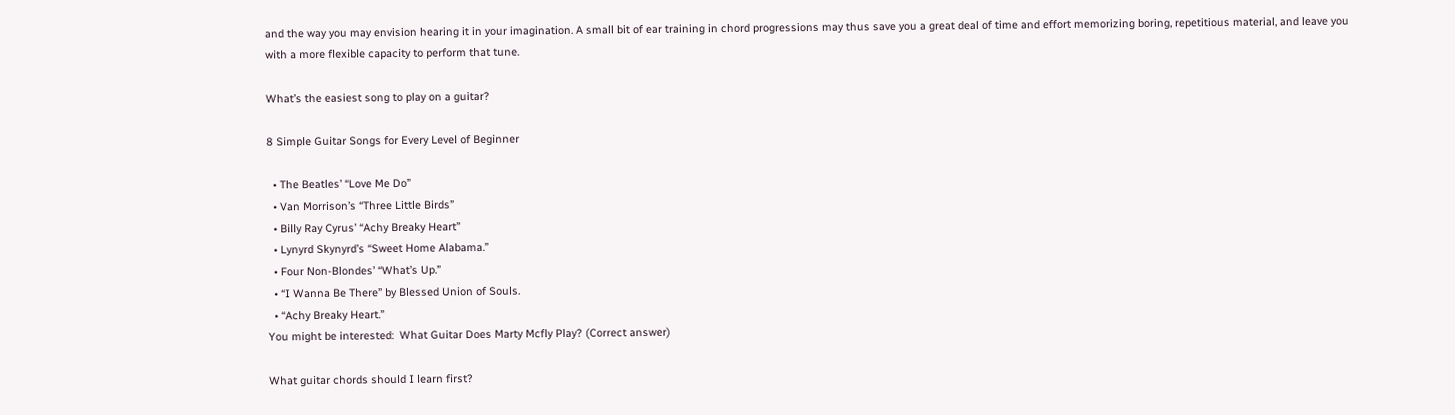and the way you may envision hearing it in your imagination. A small bit of ear training in chord progressions may thus save you a great deal of time and effort memorizing boring, repetitious material, and leave you with a more flexible capacity to perform that tune.

What’s the easiest song to play on a guitar?

8 Simple Guitar Songs for Every Level of Beginner

  • The Beatles’ “Love Me Do”
  • Van Morrison’s “Three Little Birds”
  • Billy Ray Cyrus’ “Achy Breaky Heart”
  • Lynyrd Skynyrd’s “Sweet Home Alabama.”
  • Four Non-Blondes’ “What’s Up.”
  • “I Wanna Be There” by Blessed Union of Souls.
  • “Achy Breaky Heart.”
You might be interested:  What Guitar Does Marty Mcfly Play? (Correct answer)

What guitar chords should I learn first?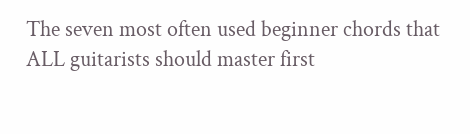The seven most often used beginner chords that ALL guitarists should master first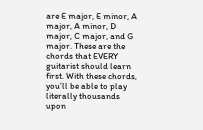are E major, E minor, A major, A minor, D major, C major, and G major. These are the chords that EVERY guitarist should learn first. With these chords, you’ll be able to play literally thousands upon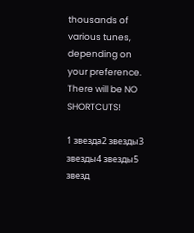thousands of various tunes, depending on your preference. There will be NO SHORTCUTS!

1 звезда2 звезды3 звезды4 звезды5 звезд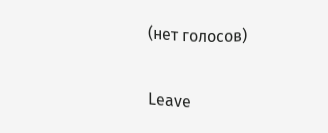(нет голосов)

Leave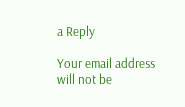a Reply

Your email address will not be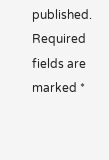published. Required fields are marked *